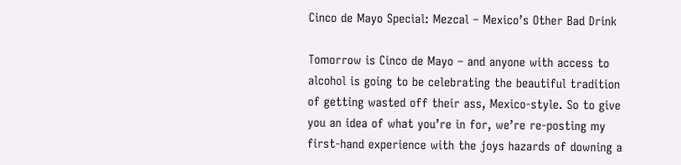Cinco de Mayo Special: Mezcal – Mexico’s Other Bad Drink

Tomorrow is Cinco de Mayo – and anyone with access to alcohol is going to be celebrating the beautiful tradition of getting wasted off their ass, Mexico-style. So to give you an idea of what you’re in for, we’re re-posting my first-hand experience with the joys hazards of downing a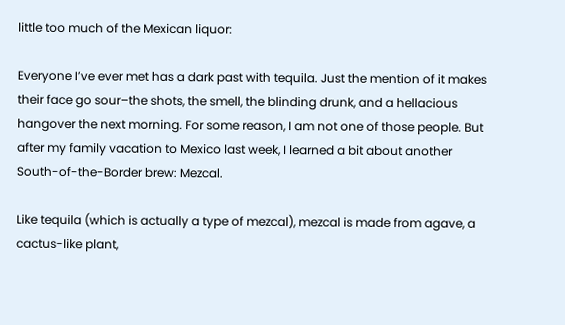little too much of the Mexican liquor:

Everyone I’ve ever met has a dark past with tequila. Just the mention of it makes their face go sour–the shots, the smell, the blinding drunk, and a hellacious hangover the next morning. For some reason, I am not one of those people. But after my family vacation to Mexico last week, I learned a bit about another South-of-the-Border brew: Mezcal.

Like tequila (which is actually a type of mezcal), mezcal is made from agave, a cactus-like plant,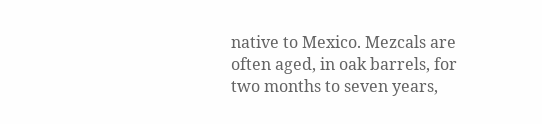native to Mexico. Mezcals are often aged, in oak barrels, for two months to seven years,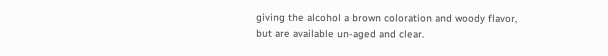giving the alcohol a brown coloration and woody flavor, but are available un-aged and clear.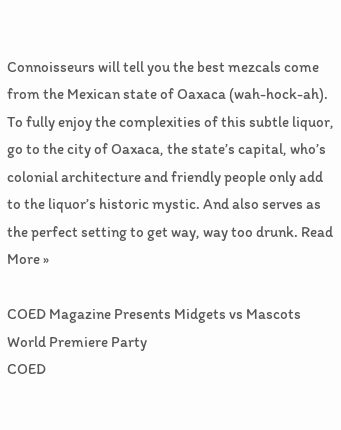Connoisseurs will tell you the best mezcals come from the Mexican state of Oaxaca (wah-hock-ah). To fully enjoy the complexities of this subtle liquor, go to the city of Oaxaca, the state’s capital, who’s colonial architecture and friendly people only add to the liquor’s historic mystic. And also serves as the perfect setting to get way, way too drunk. Read More »

COED Magazine Presents Midgets vs Mascots World Premiere Party
COED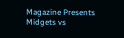Magazine Presents Midgets vs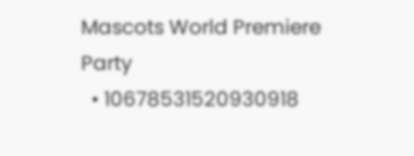Mascots World Premiere Party
  • 10678531520930918